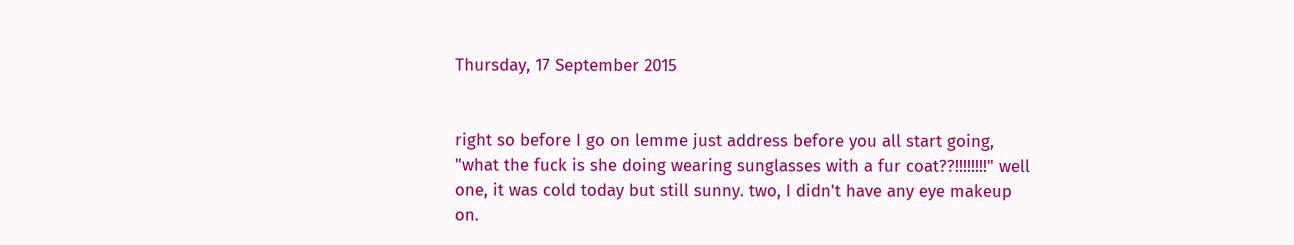Thursday, 17 September 2015


right so before I go on lemme just address before you all start going, "what the fuck is she doing wearing sunglasses with a fur coat??!!!!!!!!" well one, it was cold today but still sunny. two, I didn't have any eye makeup on.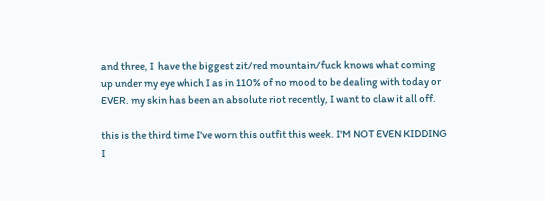and three, I  have the biggest zit/red mountain/fuck knows what coming up under my eye which I as in 110% of no mood to be dealing with today or EVER. my skin has been an absolute riot recently, I want to claw it all off.

this is the third time I've worn this outfit this week. I'M NOT EVEN KIDDING I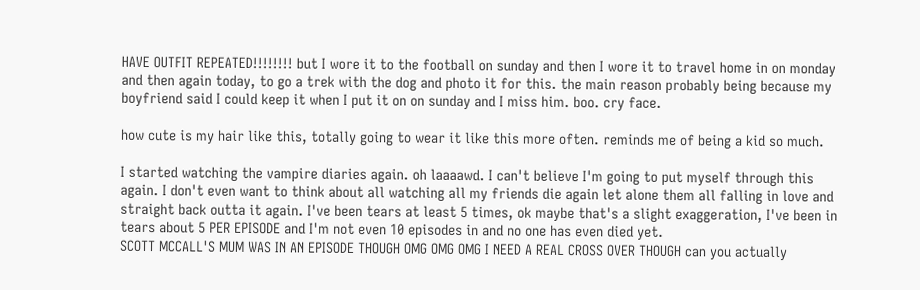HAVE OUTFIT REPEATED!!!!!!!! but I wore it to the football on sunday and then I wore it to travel home in on monday and then again today, to go a trek with the dog and photo it for this. the main reason probably being because my boyfriend said I could keep it when I put it on on sunday and I miss him. boo. cry face.

how cute is my hair like this, totally going to wear it like this more often. reminds me of being a kid so much.

I started watching the vampire diaries again. oh laaaawd. I can't believe I'm going to put myself through this again. I don't even want to think about all watching all my friends die again let alone them all falling in love and straight back outta it again. I've been tears at least 5 times, ok maybe that's a slight exaggeration, I've been in tears about 5 PER EPISODE and I'm not even 10 episodes in and no one has even died yet.
SCOTT MCCALL'S MUM WAS IN AN EPISODE THOUGH OMG OMG OMG I NEED A REAL CROSS OVER THOUGH can you actually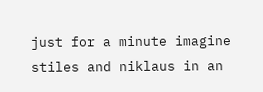just for a minute imagine stiles and niklaus in an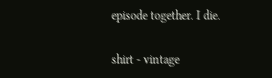episode together. I die.

shirt - vintage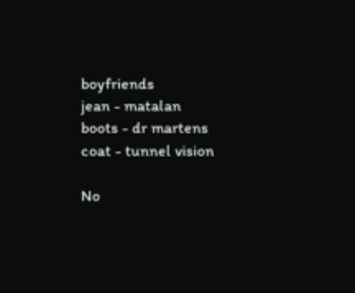boyfriends
jean - matalan
boots - dr martens
coat - tunnel vision

No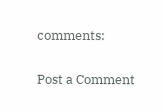comments:

Post a Comment